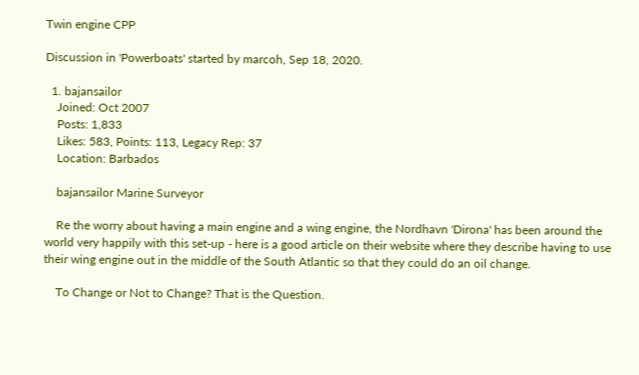Twin engine CPP

Discussion in 'Powerboats' started by marcoh, Sep 18, 2020.

  1. bajansailor
    Joined: Oct 2007
    Posts: 1,833
    Likes: 583, Points: 113, Legacy Rep: 37
    Location: Barbados

    bajansailor Marine Surveyor

    Re the worry about having a main engine and a wing engine, the Nordhavn 'Dirona' has been around the world very happily with this set-up - here is a good article on their website where they describe having to use their wing engine out in the middle of the South Atlantic so that they could do an oil change.

    To Change or Not to Change? That is the Question.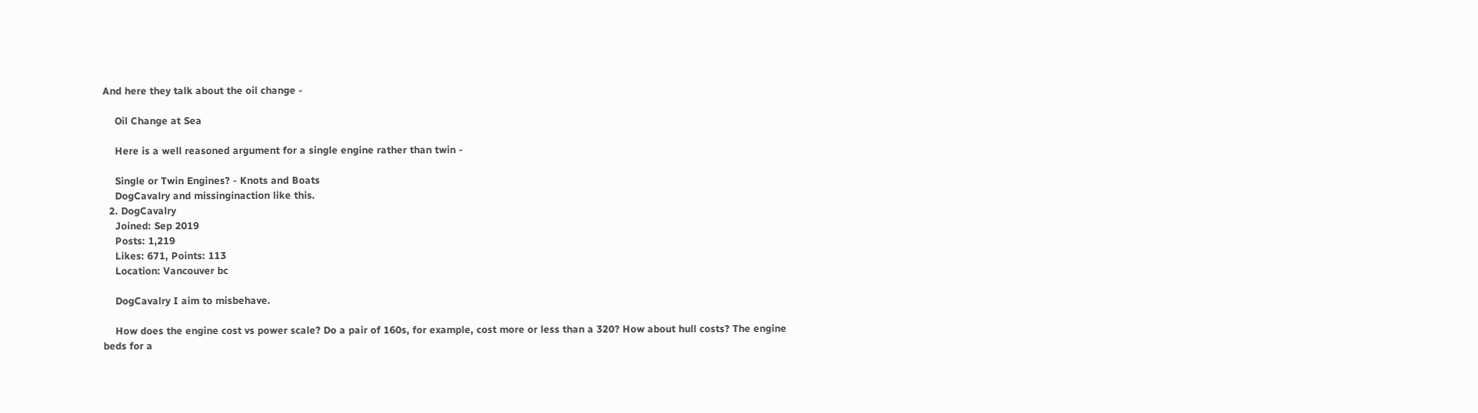And here they talk about the oil change -

    Oil Change at Sea

    Here is a well reasoned argument for a single engine rather than twin -

    Single or Twin Engines? - Knots and Boats
    DogCavalry and missinginaction like this.
  2. DogCavalry
    Joined: Sep 2019
    Posts: 1,219
    Likes: 671, Points: 113
    Location: Vancouver bc

    DogCavalry I aim to misbehave.

    How does the engine cost vs power scale? Do a pair of 160s, for example, cost more or less than a 320? How about hull costs? The engine beds for a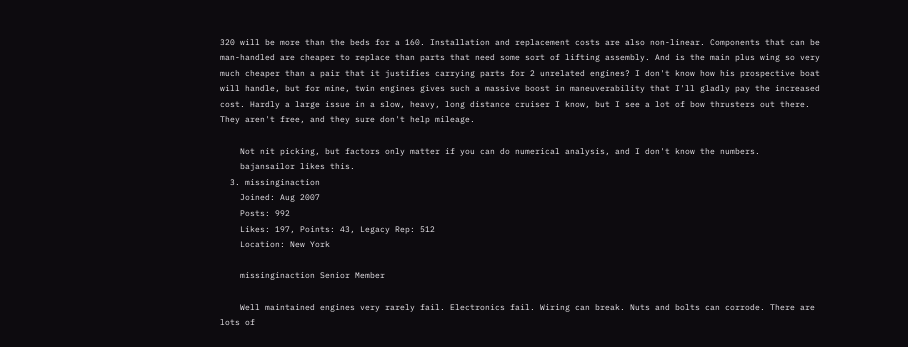320 will be more than the beds for a 160. Installation and replacement costs are also non-linear. Components that can be man-handled are cheaper to replace than parts that need some sort of lifting assembly. And is the main plus wing so very much cheaper than a pair that it justifies carrying parts for 2 unrelated engines? I don't know how his prospective boat will handle, but for mine, twin engines gives such a massive boost in maneuverability that I'll gladly pay the increased cost. Hardly a large issue in a slow, heavy, long distance cruiser I know, but I see a lot of bow thrusters out there. They aren't free, and they sure don't help mileage.

    Not nit picking, but factors only matter if you can do numerical analysis, and I don't know the numbers.
    bajansailor likes this.
  3. missinginaction
    Joined: Aug 2007
    Posts: 992
    Likes: 197, Points: 43, Legacy Rep: 512
    Location: New York

    missinginaction Senior Member

    Well maintained engines very rarely fail. Electronics fail. Wiring can break. Nuts and bolts can corrode. There are lots of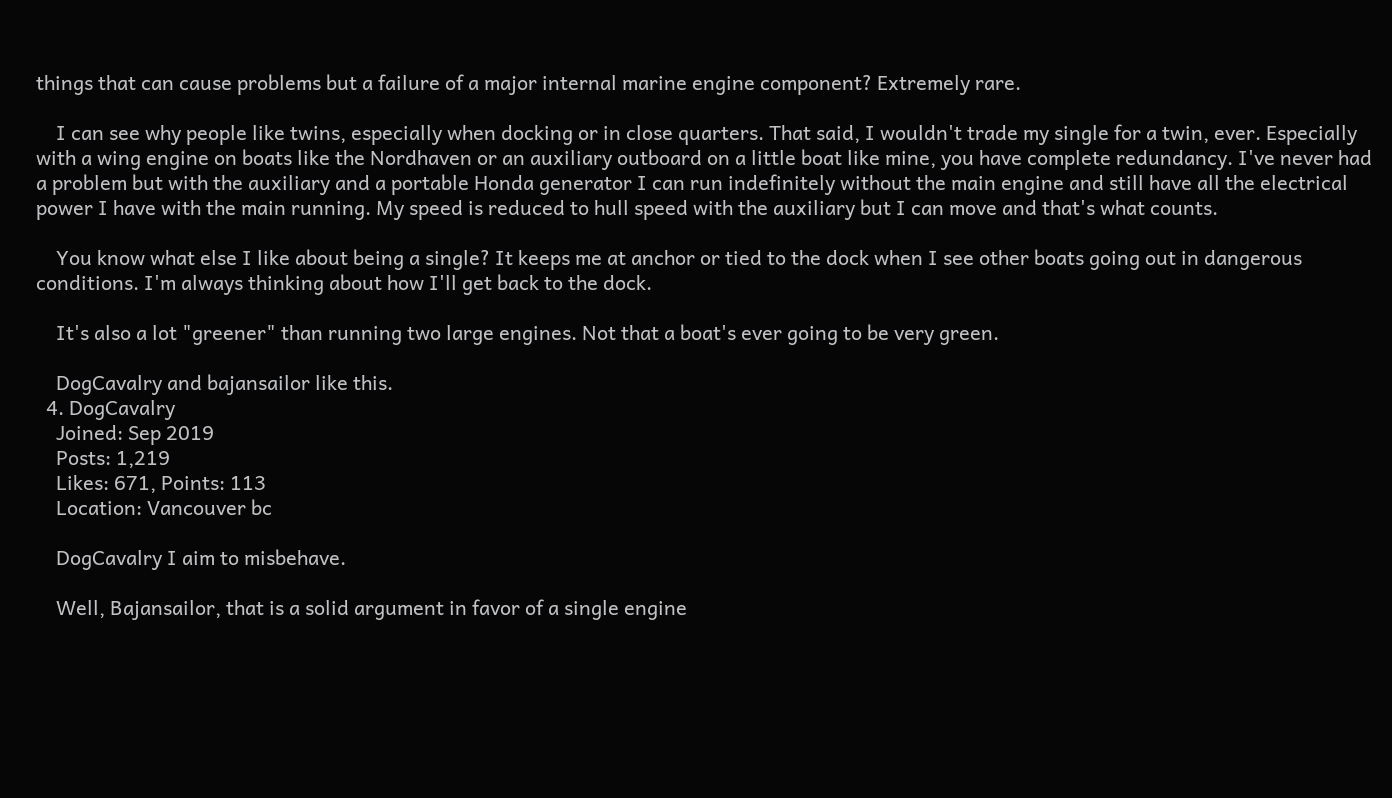things that can cause problems but a failure of a major internal marine engine component? Extremely rare.

    I can see why people like twins, especially when docking or in close quarters. That said, I wouldn't trade my single for a twin, ever. Especially with a wing engine on boats like the Nordhaven or an auxiliary outboard on a little boat like mine, you have complete redundancy. I've never had a problem but with the auxiliary and a portable Honda generator I can run indefinitely without the main engine and still have all the electrical power I have with the main running. My speed is reduced to hull speed with the auxiliary but I can move and that's what counts.

    You know what else I like about being a single? It keeps me at anchor or tied to the dock when I see other boats going out in dangerous conditions. I'm always thinking about how I'll get back to the dock.

    It's also a lot "greener" than running two large engines. Not that a boat's ever going to be very green.

    DogCavalry and bajansailor like this.
  4. DogCavalry
    Joined: Sep 2019
    Posts: 1,219
    Likes: 671, Points: 113
    Location: Vancouver bc

    DogCavalry I aim to misbehave.

    Well, Bajansailor, that is a solid argument in favor of a single engine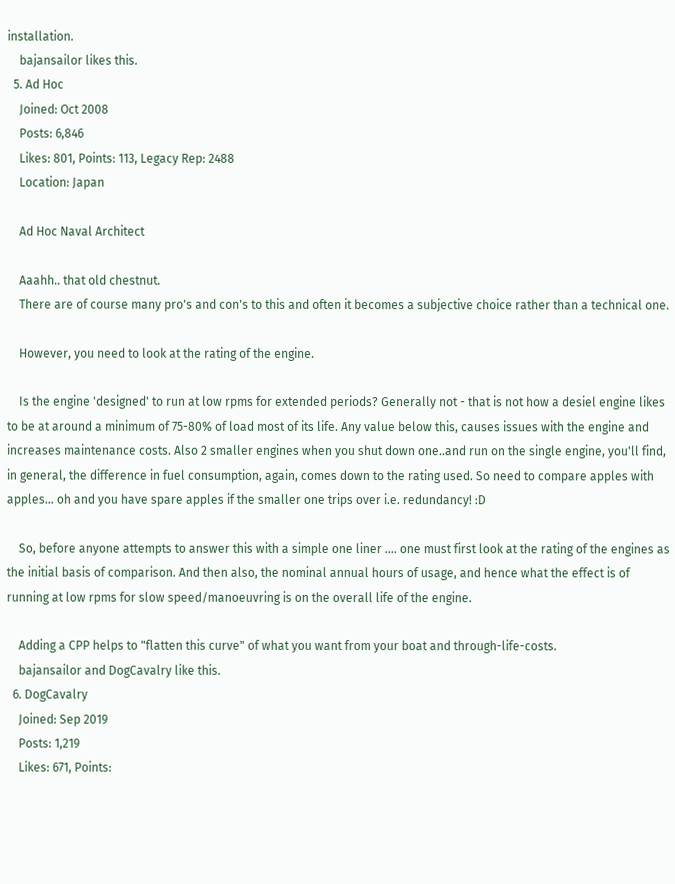installation.
    bajansailor likes this.
  5. Ad Hoc
    Joined: Oct 2008
    Posts: 6,846
    Likes: 801, Points: 113, Legacy Rep: 2488
    Location: Japan

    Ad Hoc Naval Architect

    Aaahh.. that old chestnut.
    There are of course many pro's and con's to this and often it becomes a subjective choice rather than a technical one.

    However, you need to look at the rating of the engine.

    Is the engine 'designed' to run at low rpms for extended periods? Generally not - that is not how a desiel engine likes to be at around a minimum of 75-80% of load most of its life. Any value below this, causes issues with the engine and increases maintenance costs. Also 2 smaller engines when you shut down one..and run on the single engine, you'll find, in general, the difference in fuel consumption, again, comes down to the rating used. So need to compare apples with apples... oh and you have spare apples if the smaller one trips over i.e. redundancy! :D

    So, before anyone attempts to answer this with a simple one liner .... one must first look at the rating of the engines as the initial basis of comparison. And then also, the nominal annual hours of usage, and hence what the effect is of running at low rpms for slow speed/manoeuvring is on the overall life of the engine.

    Adding a CPP helps to "flatten this curve" of what you want from your boat and through-life-costs.
    bajansailor and DogCavalry like this.
  6. DogCavalry
    Joined: Sep 2019
    Posts: 1,219
    Likes: 671, Points: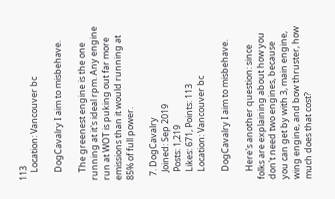113
    Location: Vancouver bc

    DogCavalry I aim to misbehave.

    The greenest engine is the one running at it's ideal rpm. Any engine run at WOT is puking out far more emissions than it would running at 85% of full power.

  7. DogCavalry
    Joined: Sep 2019
    Posts: 1,219
    Likes: 671, Points: 113
    Location: Vancouver bc

    DogCavalry I aim to misbehave.

    Here's another question: since folks are explaining about how you don't need two engines, because you can get by with 3, main engine, wing engine, and bow thruster, how much does that cost?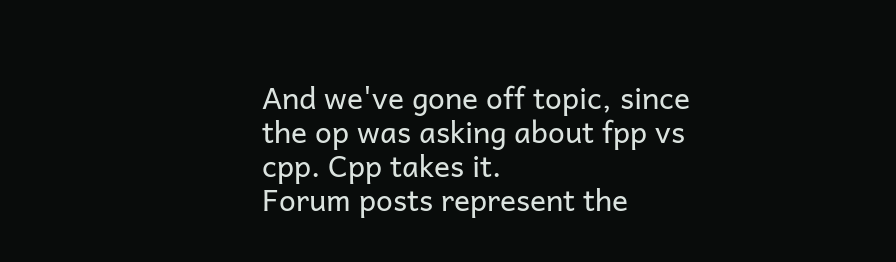And we've gone off topic, since the op was asking about fpp vs cpp. Cpp takes it.
Forum posts represent the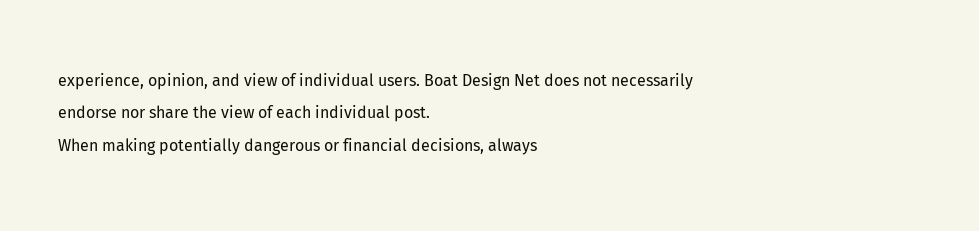experience, opinion, and view of individual users. Boat Design Net does not necessarily endorse nor share the view of each individual post.
When making potentially dangerous or financial decisions, always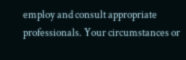employ and consult appropriate professionals. Your circumstances or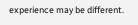experience may be different.